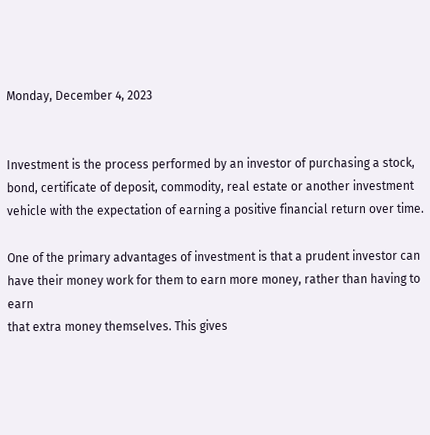Monday, December 4, 2023


Investment is the process performed by an investor of purchasing a stock,
bond, certificate of deposit, commodity, real estate or another investment
vehicle with the expectation of earning a positive financial return over time.

One of the primary advantages of investment is that a prudent investor can
have their money work for them to earn more money, rather than having to earn
that extra money themselves. This gives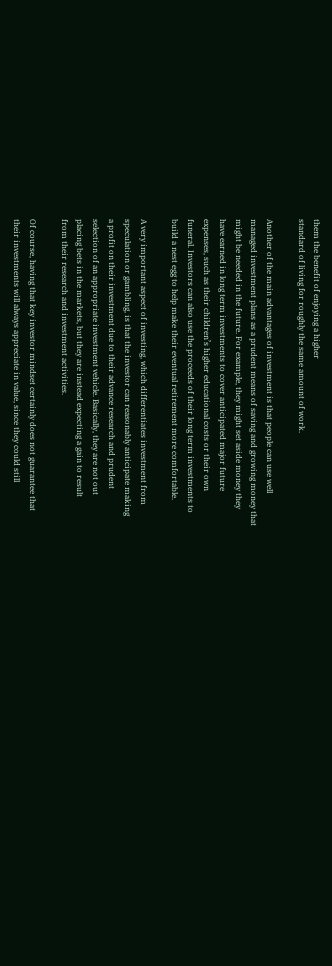them the benefit of enjoying a higher
standard of living for roughly the same amount of work.

Another of the main advantages of investment is that people can use well
managed investment plans as a prudent means of saving and growing money that
might be needed in the future. For example, they might set aside money they
have earned in long term investments to cover anticipated major future
expenses, such as their children’s higher educational costs or their own
funeral. Investors can also use the proceeds of their long term investments to
build a nest egg to help make their eventual retirement more comfortable.

A very important aspect of investing, which differentiates investment from
speculation or gambling, is that the investor can reasonably anticipate making
a profit on their investment due to their advance research and prudent
selection of an appropriate investment vehicle. Basically, they are not out
placing bets in the markets, but they are instead expecting a gain to result
from their research and investment activities.

Of course, having that key investor mindset certainly does not guarantee that
their investments will always appreciate in value, since they could still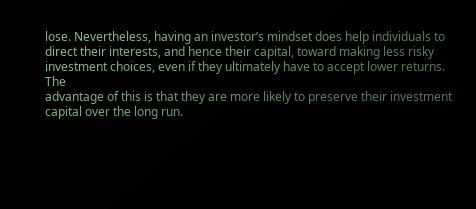lose. Nevertheless, having an investor’s mindset does help individuals to
direct their interests, and hence their capital, toward making less risky
investment choices, even if they ultimately have to accept lower returns. The
advantage of this is that they are more likely to preserve their investment
capital over the long run.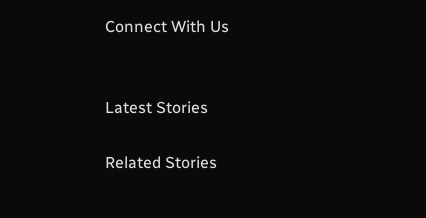Connect With Us


Latest Stories

Related Stories